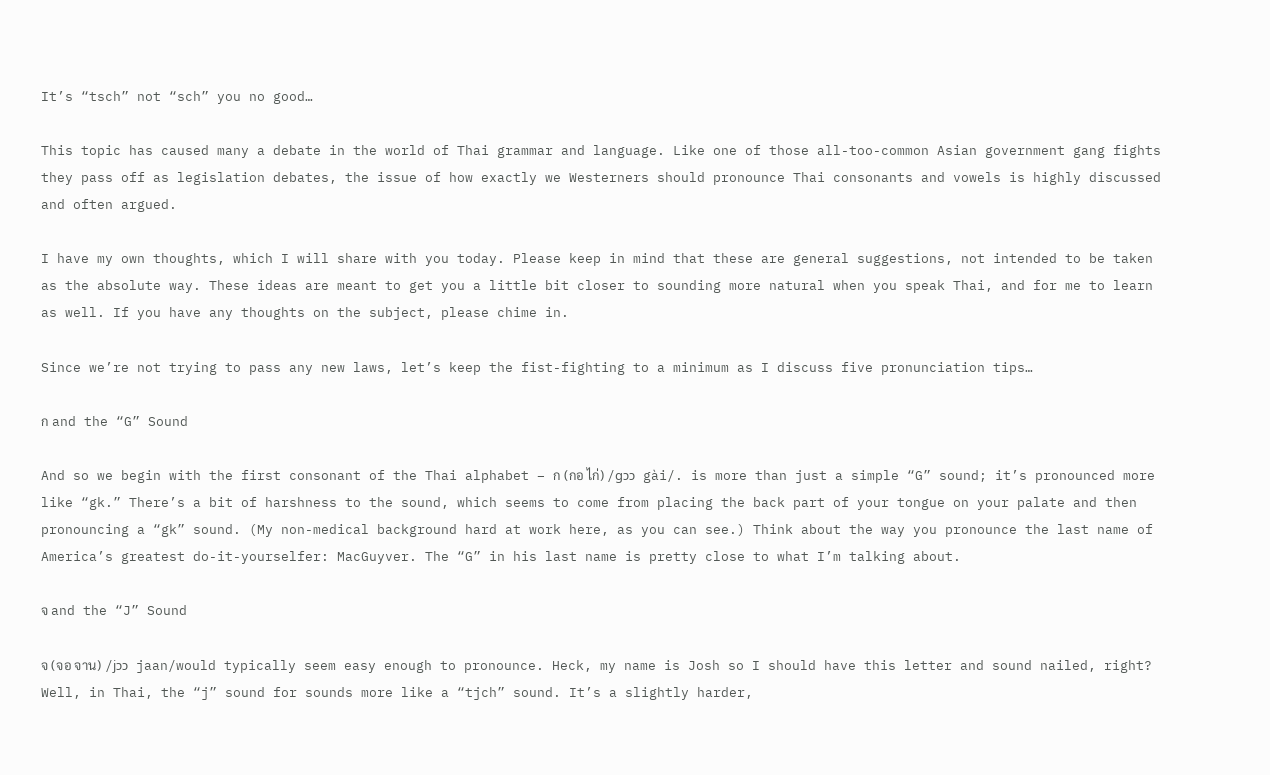It’s “tsch” not “sch” you no good…

This topic has caused many a debate in the world of Thai grammar and language. Like one of those all-too-common Asian government gang fights they pass off as legislation debates, the issue of how exactly we Westerners should pronounce Thai consonants and vowels is highly discussed and often argued.

I have my own thoughts, which I will share with you today. Please keep in mind that these are general suggestions, not intended to be taken as the absolute way. These ideas are meant to get you a little bit closer to sounding more natural when you speak Thai, and for me to learn as well. If you have any thoughts on the subject, please chime in.

Since we’re not trying to pass any new laws, let’s keep the fist-fighting to a minimum as I discuss five pronunciation tips…

ก and the “G” Sound

And so we begin with the first consonant of the Thai alphabet – ก (กอ ไก่) /gɔɔ gài/. is more than just a simple “G” sound; it’s pronounced more like “gk.” There’s a bit of harshness to the sound, which seems to come from placing the back part of your tongue on your palate and then pronouncing a “gk” sound. (My non-medical background hard at work here, as you can see.) Think about the way you pronounce the last name of America’s greatest do-it-yourselfer: MacGuyver. The “G” in his last name is pretty close to what I’m talking about.

จ and the “J” Sound

จ (จอ จาน) /jɔɔ jaan/would typically seem easy enough to pronounce. Heck, my name is Josh so I should have this letter and sound nailed, right? Well, in Thai, the “j” sound for sounds more like a “tjch” sound. It’s a slightly harder,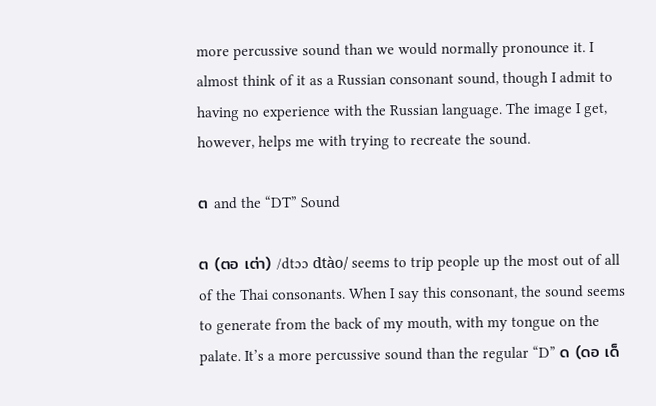more percussive sound than we would normally pronounce it. I almost think of it as a Russian consonant sound, though I admit to having no experience with the Russian language. The image I get, however, helps me with trying to recreate the sound.

ต and the “DT” Sound

ต (ตอ เต่า) /dtɔɔ dtào/ seems to trip people up the most out of all of the Thai consonants. When I say this consonant, the sound seems to generate from the back of my mouth, with my tongue on the palate. It’s a more percussive sound than the regular “D” ด (ดอ เด็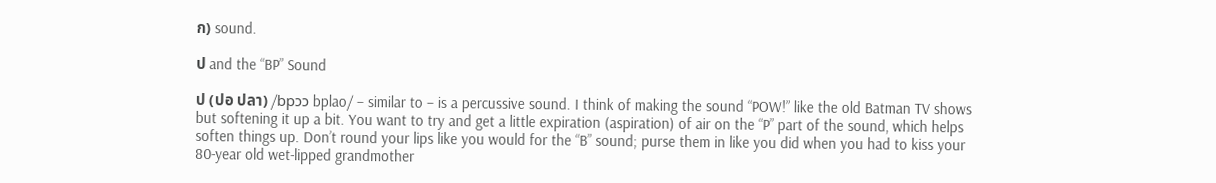ก) sound.

ป and the “BP” Sound

ป (ปอ ปลา) /bpɔɔ bplao/ – similar to – is a percussive sound. I think of making the sound “POW!” like the old Batman TV shows but softening it up a bit. You want to try and get a little expiration (aspiration) of air on the “P” part of the sound, which helps soften things up. Don’t round your lips like you would for the “B” sound; purse them in like you did when you had to kiss your 80-year old wet-lipped grandmother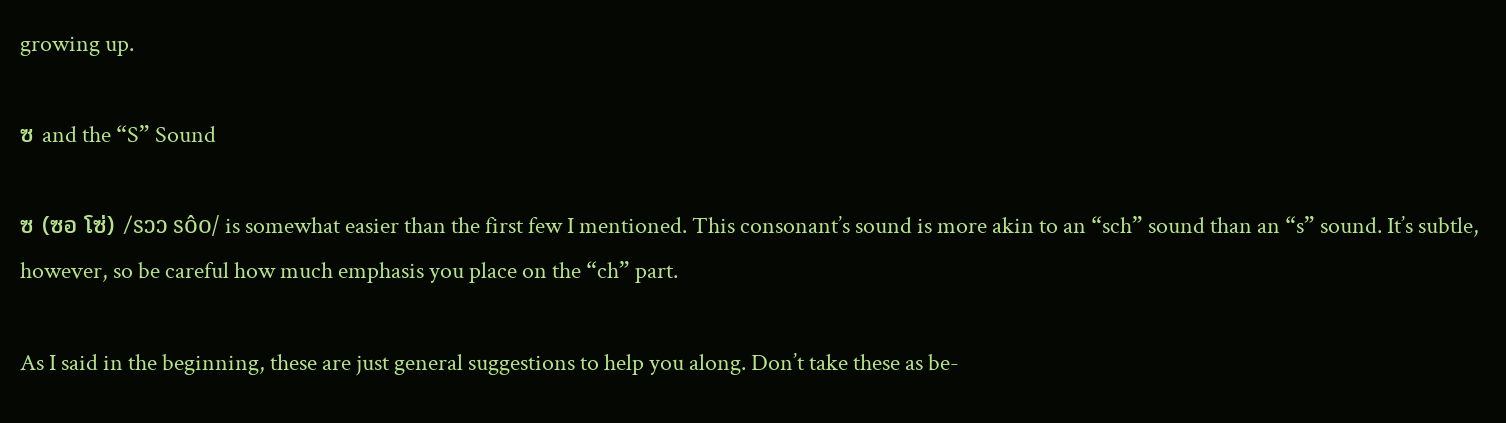growing up.

ซ and the “S” Sound

ซ (ซอ โซ่) /sɔɔ sôo/ is somewhat easier than the first few I mentioned. This consonant’s sound is more akin to an “sch” sound than an “s” sound. It’s subtle, however, so be careful how much emphasis you place on the “ch” part.

As I said in the beginning, these are just general suggestions to help you along. Don’t take these as be-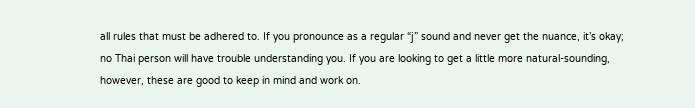all rules that must be adhered to. If you pronounce as a regular “j” sound and never get the nuance, it’s okay; no Thai person will have trouble understanding you. If you are looking to get a little more natural-sounding, however, these are good to keep in mind and work on.